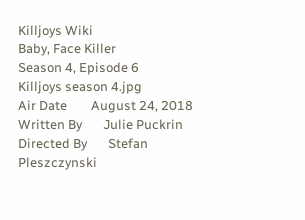Killjoys Wiki
Baby, Face Killer
Season 4, Episode 6
Killjoys season 4.jpg
Air Date        August 24, 2018
Written By       Julie Puckrin
Directed By       Stefan Pleszczynski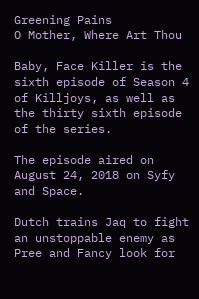Greening Pains
O Mother, Where Art Thou

Baby, Face Killer is the sixth episode of Season 4 of Killjoys, as well as the thirty sixth episode of the series.

The episode aired on August 24, 2018 on Syfy and Space.

Dutch trains Jaq to fight an unstoppable enemy as Pree and Fancy look for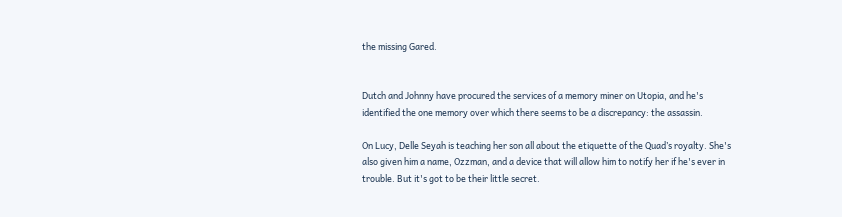the missing Gared.


Dutch and Johnny have procured the services of a memory miner on Utopia, and he's identified the one memory over which there seems to be a discrepancy: the assassin.

On Lucy, Delle Seyah is teaching her son all about the etiquette of the Quad’s royalty. She's also given him a name, Ozzman, and a device that will allow him to notify her if he's ever in trouble. But it's got to be their little secret.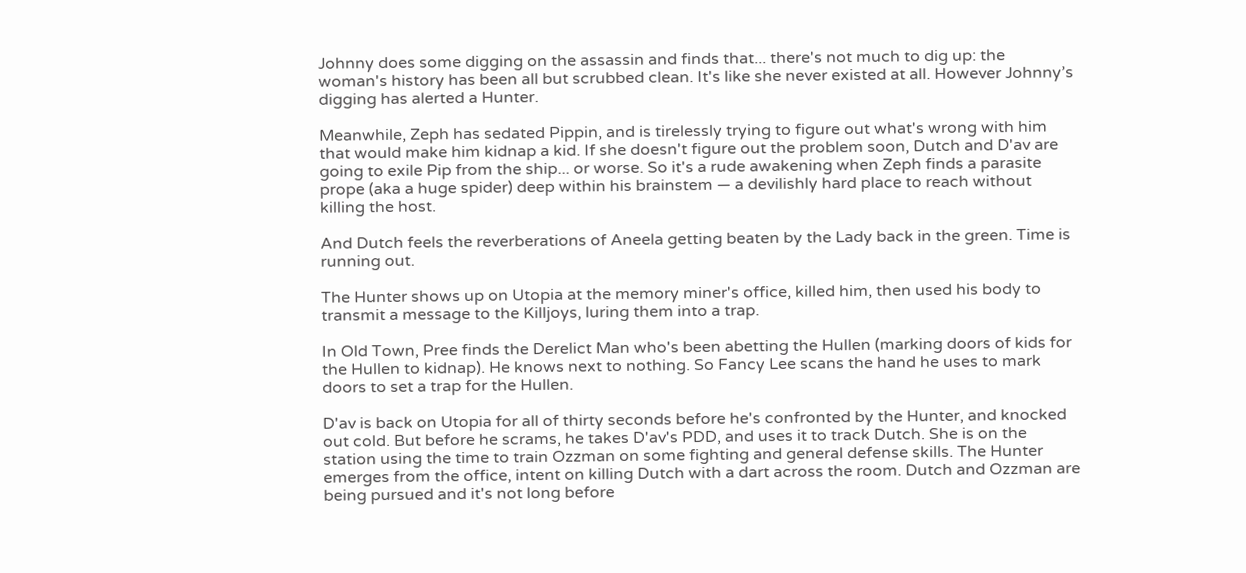Johnny does some digging on the assassin and finds that... there's not much to dig up: the woman's history has been all but scrubbed clean. It's like she never existed at all. However Johnny’s digging has alerted a Hunter.

Meanwhile, Zeph has sedated Pippin, and is tirelessly trying to figure out what's wrong with him that would make him kidnap a kid. If she doesn't figure out the problem soon, Dutch and D'av are going to exile Pip from the ship... or worse. So it's a rude awakening when Zeph finds a parasite prope (aka a huge spider) deep within his brainstem — a devilishly hard place to reach without killing the host.

And Dutch feels the reverberations of Aneela getting beaten by the Lady back in the green. Time is running out.

The Hunter shows up on Utopia at the memory miner's office, killed him, then used his body to transmit a message to the Killjoys, luring them into a trap.

In Old Town, Pree finds the Derelict Man who's been abetting the Hullen (marking doors of kids for the Hullen to kidnap). He knows next to nothing. So Fancy Lee scans the hand he uses to mark doors to set a trap for the Hullen.

D'av is back on Utopia for all of thirty seconds before he's confronted by the Hunter, and knocked out cold. But before he scrams, he takes D'av's PDD, and uses it to track Dutch. She is on the station using the time to train Ozzman on some fighting and general defense skills. The Hunter emerges from the office, intent on killing Dutch with a dart across the room. Dutch and Ozzman are being pursued and it's not long before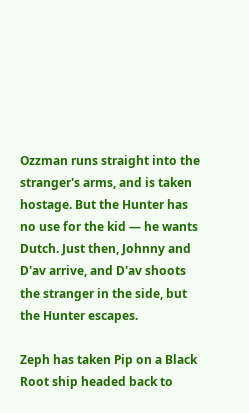Ozzman runs straight into the stranger's arms, and is taken hostage. But the Hunter has no use for the kid — he wants Dutch. Just then, Johnny and D'av arrive, and D'av shoots the stranger in the side, but the Hunter escapes.

Zeph has taken Pip on a Black Root ship headed back to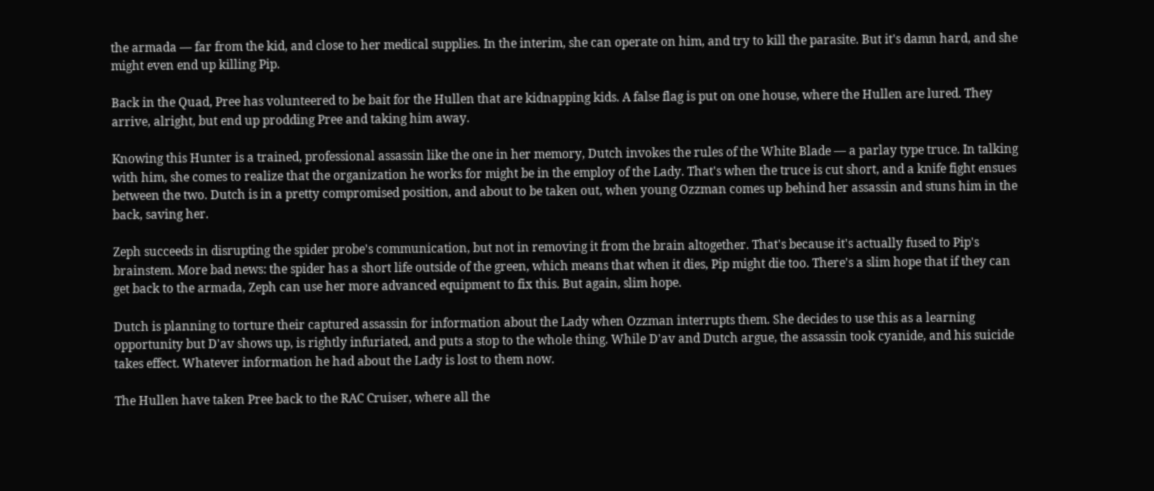the armada — far from the kid, and close to her medical supplies. In the interim, she can operate on him, and try to kill the parasite. But it's damn hard, and she might even end up killing Pip.

Back in the Quad, Pree has volunteered to be bait for the Hullen that are kidnapping kids. A false flag is put on one house, where the Hullen are lured. They arrive, alright, but end up prodding Pree and taking him away.

Knowing this Hunter is a trained, professional assassin like the one in her memory, Dutch invokes the rules of the White Blade — a parlay type truce. In talking with him, she comes to realize that the organization he works for might be in the employ of the Lady. That's when the truce is cut short, and a knife fight ensues between the two. Dutch is in a pretty compromised position, and about to be taken out, when young Ozzman comes up behind her assassin and stuns him in the back, saving her.

Zeph succeeds in disrupting the spider probe's communication, but not in removing it from the brain altogether. That's because it's actually fused to Pip's brainstem. More bad news: the spider has a short life outside of the green, which means that when it dies, Pip might die too. There's a slim hope that if they can get back to the armada, Zeph can use her more advanced equipment to fix this. But again, slim hope.

Dutch is planning to torture their captured assassin for information about the Lady when Ozzman interrupts them. She decides to use this as a learning opportunity but D'av shows up, is rightly infuriated, and puts a stop to the whole thing. While D'av and Dutch argue, the assassin took cyanide, and his suicide takes effect. Whatever information he had about the Lady is lost to them now.

The Hullen have taken Pree back to the RAC Cruiser, where all the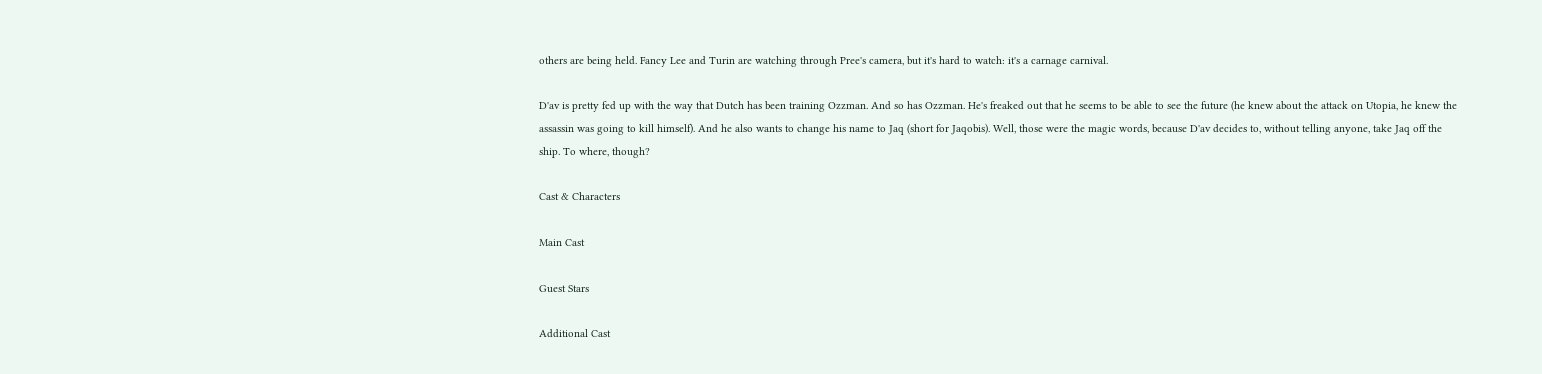others are being held. Fancy Lee and Turin are watching through Pree's camera, but it's hard to watch: it's a carnage carnival.

D'av is pretty fed up with the way that Dutch has been training Ozzman. And so has Ozzman. He's freaked out that he seems to be able to see the future (he knew about the attack on Utopia, he knew the assassin was going to kill himself). And he also wants to change his name to Jaq (short for Jaqobis). Well, those were the magic words, because D'av decides to, without telling anyone, take Jaq off the ship. To where, though?

Cast & Characters

Main Cast

Guest Stars

Additional Cast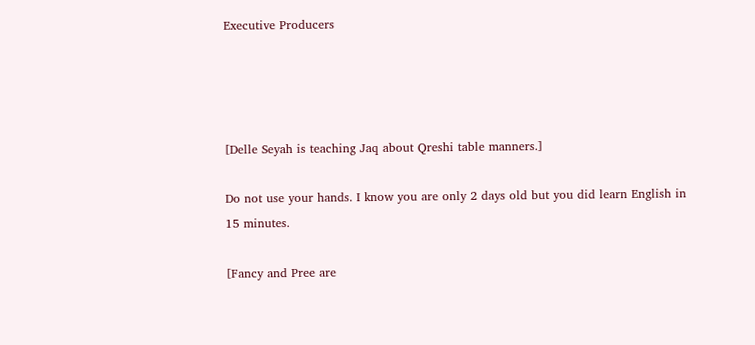Executive Producers




[Delle Seyah is teaching Jaq about Qreshi table manners.]

Do not use your hands. I know you are only 2 days old but you did learn English in 15 minutes.

[Fancy and Pree are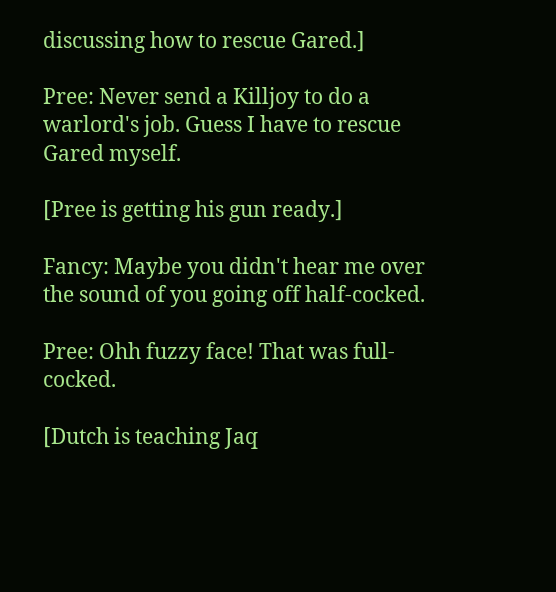discussing how to rescue Gared.]

Pree: Never send a Killjoy to do a warlord's job. Guess I have to rescue Gared myself.

[Pree is getting his gun ready.]

Fancy: Maybe you didn't hear me over the sound of you going off half-cocked.

Pree: Ohh fuzzy face! That was full-cocked.

[Dutch is teaching Jaq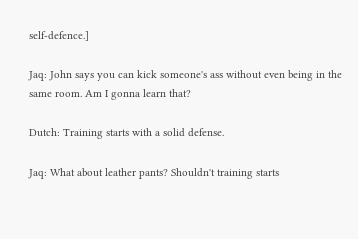self-defence.]

Jaq: John says you can kick someone's ass without even being in the same room. Am I gonna learn that?

Dutch: Training starts with a solid defense.

Jaq: What about leather pants? Shouldn't training starts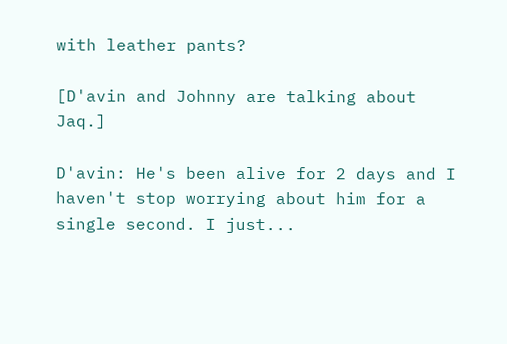with leather pants?

[D'avin and Johnny are talking about Jaq.]

D'avin: He's been alive for 2 days and I haven't stop worrying about him for a single second. I just...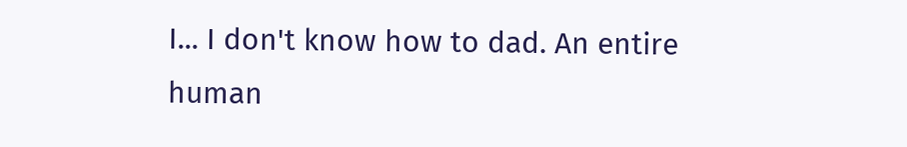I... I don't know how to dad. An entire human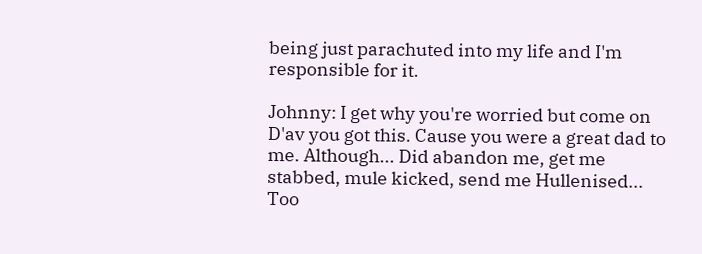being just parachuted into my life and I'm responsible for it.

Johnny: I get why you're worried but come on D'av you got this. Cause you were a great dad to me. Although... Did abandon me, get me stabbed, mule kicked, send me Hullenised... Too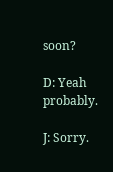soon?

D: Yeah probably.

J: Sorry.